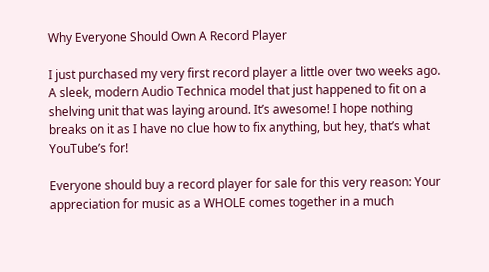Why Everyone Should Own A Record Player

I just purchased my very first record player a little over two weeks ago. A sleek, modern Audio Technica model that just happened to fit on a shelving unit that was laying around. It’s awesome! I hope nothing breaks on it as I have no clue how to fix anything, but hey, that’s what YouTube’s for!

Everyone should buy a record player for sale for this very reason: Your appreciation for music as a WHOLE comes together in a much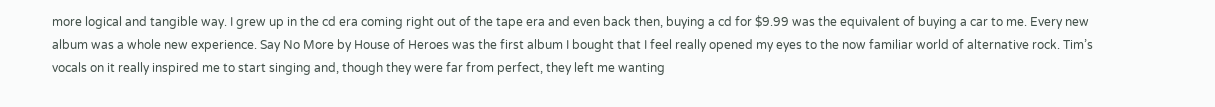more logical and tangible way. I grew up in the cd era coming right out of the tape era and even back then, buying a cd for $9.99 was the equivalent of buying a car to me. Every new album was a whole new experience. Say No More by House of Heroes was the first album I bought that I feel really opened my eyes to the now familiar world of alternative rock. Tim’s vocals on it really inspired me to start singing and, though they were far from perfect, they left me wanting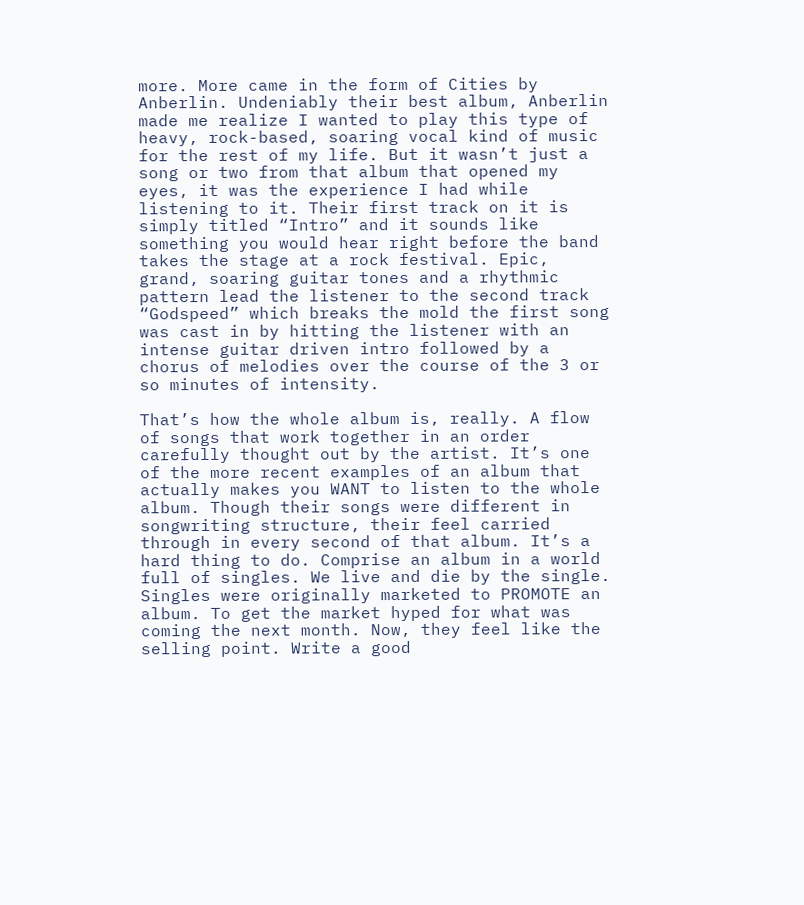more. More came in the form of Cities by Anberlin. Undeniably their best album, Anberlin made me realize I wanted to play this type of heavy, rock-based, soaring vocal kind of music for the rest of my life. But it wasn’t just a song or two from that album that opened my eyes, it was the experience I had while listening to it. Their first track on it is simply titled “Intro” and it sounds like something you would hear right before the band takes the stage at a rock festival. Epic, grand, soaring guitar tones and a rhythmic pattern lead the listener to the second track “Godspeed” which breaks the mold the first song was cast in by hitting the listener with an intense guitar driven intro followed by a chorus of melodies over the course of the 3 or so minutes of intensity.

That’s how the whole album is, really. A flow of songs that work together in an order carefully thought out by the artist. It’s one of the more recent examples of an album that actually makes you WANT to listen to the whole album. Though their songs were different in songwriting structure, their feel carried through in every second of that album. It’s a hard thing to do. Comprise an album in a world full of singles. We live and die by the single. Singles were originally marketed to PROMOTE an album. To get the market hyped for what was coming the next month. Now, they feel like the selling point. Write a good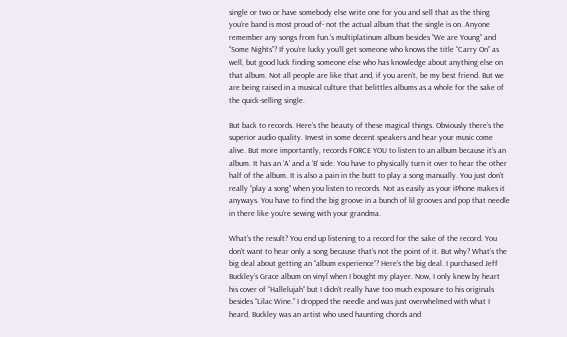single or two or have somebody else write one for you and sell that as the thing you’re band is most proud of- not the actual album that the single is on. Anyone remember any songs from fun.’s multiplatinum album besides “We are Young” and “Some Nights”? If you’re lucky you’ll get someone who knows the title “Carry On” as well, but good luck finding someone else who has knowledge about anything else on that album. Not all people are like that and, if you aren’t, be my best friend. But we are being raised in a musical culture that belittles albums as a whole for the sake of the quick-selling single.

But back to records. Here’s the beauty of these magical things. Obviously there’s the superior audio quality. Invest in some decent speakers and hear your music come alive. But more importantly, records FORCE YOU to listen to an album because it’s an album. It has an ‘A’ and a ‘B’ side. You have to physically turn it over to hear the other half of the album. It is also a pain in the butt to play a song manually. You just don’t really “play a song” when you listen to records. Not as easily as your iPhone makes it anyways. You have to find the big groove in a bunch of lil grooves and pop that needle in there like you’re sewing with your grandma.

What’s the result? You end up listening to a record for the sake of the record. You don’t want to hear only a song because that’s not the point of it. But why? What’s the big deal about getting an “album experience”? Here’s the big deal. I purchased Jeff Buckley’s Grace album on vinyl when I bought my player. Now, I only knew by heart his cover of “Hallelujah” but I didn’t really have too much exposure to his originals besides “Lilac Wine.” I dropped the needle and was just overwhelmed with what I heard. Buckley was an artist who used haunting chords and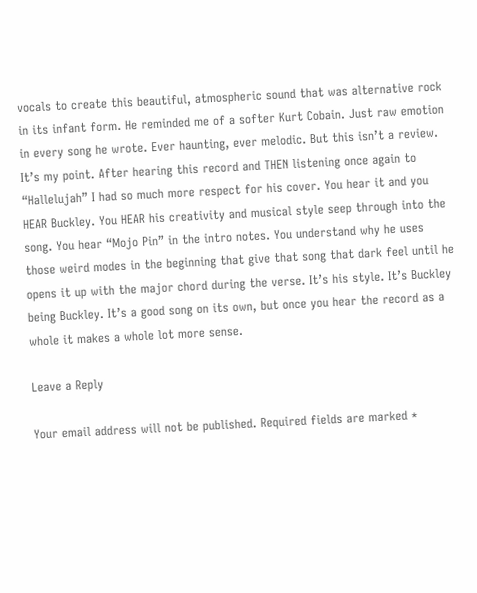vocals to create this beautiful, atmospheric sound that was alternative rock in its infant form. He reminded me of a softer Kurt Cobain. Just raw emotion in every song he wrote. Ever haunting, ever melodic. But this isn’t a review. It’s my point. After hearing this record and THEN listening once again to “Hallelujah” I had so much more respect for his cover. You hear it and you HEAR Buckley. You HEAR his creativity and musical style seep through into the song. You hear “Mojo Pin” in the intro notes. You understand why he uses those weird modes in the beginning that give that song that dark feel until he opens it up with the major chord during the verse. It’s his style. It’s Buckley being Buckley. It’s a good song on its own, but once you hear the record as a whole it makes a whole lot more sense.

Leave a Reply

Your email address will not be published. Required fields are marked *